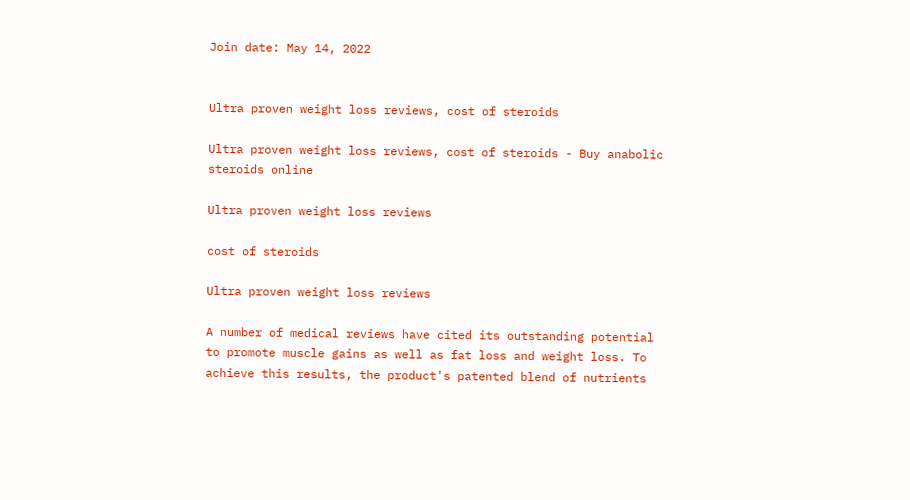Join date: May 14, 2022


Ultra proven weight loss reviews, cost of steroids

Ultra proven weight loss reviews, cost of steroids - Buy anabolic steroids online

Ultra proven weight loss reviews

cost of steroids

Ultra proven weight loss reviews

A number of medical reviews have cited its outstanding potential to promote muscle gains as well as fat loss and weight loss. To achieve this results, the product's patented blend of nutrients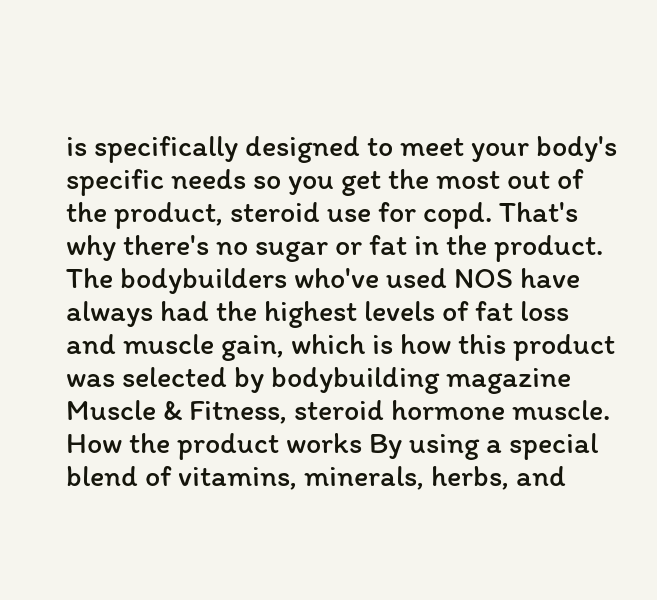is specifically designed to meet your body's specific needs so you get the most out of the product, steroid use for copd. That's why there's no sugar or fat in the product. The bodybuilders who've used NOS have always had the highest levels of fat loss and muscle gain, which is how this product was selected by bodybuilding magazine Muscle & Fitness, steroid hormone muscle. How the product works By using a special blend of vitamins, minerals, herbs, and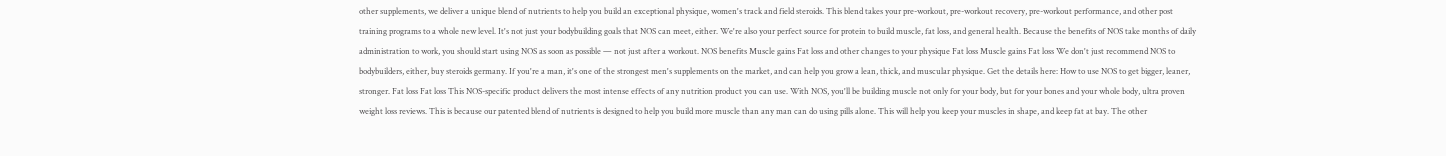other supplements, we deliver a unique blend of nutrients to help you build an exceptional physique, women's track and field steroids. This blend takes your pre-workout, pre-workout recovery, pre-workout performance, and other post training programs to a whole new level. It's not just your bodybuilding goals that NOS can meet, either. We're also your perfect source for protein to build muscle, fat loss, and general health. Because the benefits of NOS take months of daily administration to work, you should start using NOS as soon as possible — not just after a workout. NOS benefits Muscle gains Fat loss and other changes to your physique Fat loss Muscle gains Fat loss We don't just recommend NOS to bodybuilders, either, buy steroids germany. If you're a man, it's one of the strongest men's supplements on the market, and can help you grow a lean, thick, and muscular physique. Get the details here: How to use NOS to get bigger, leaner, stronger. Fat loss Fat loss This NOS-specific product delivers the most intense effects of any nutrition product you can use. With NOS, you'll be building muscle not only for your body, but for your bones and your whole body, ultra proven weight loss reviews. This is because our patented blend of nutrients is designed to help you build more muscle than any man can do using pills alone. This will help you keep your muscles in shape, and keep fat at bay. The other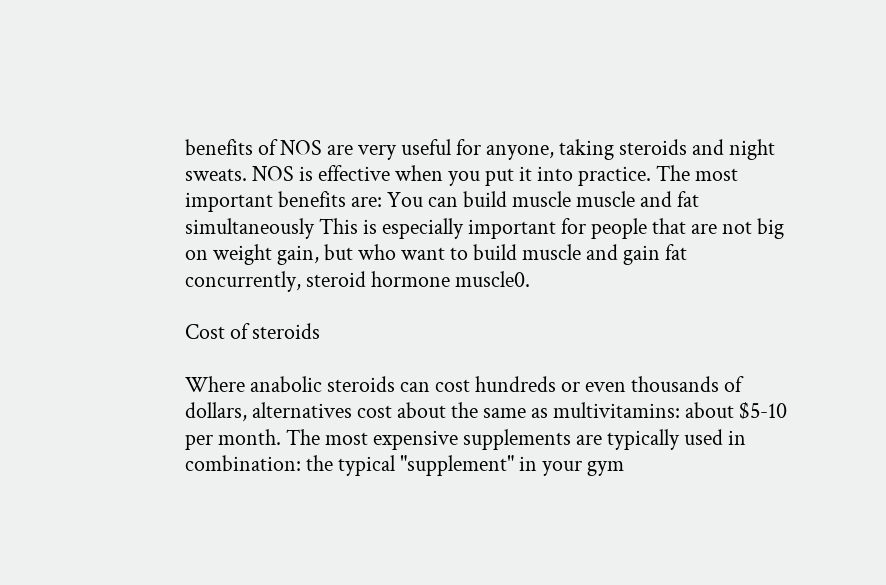benefits of NOS are very useful for anyone, taking steroids and night sweats. NOS is effective when you put it into practice. The most important benefits are: You can build muscle muscle and fat simultaneously This is especially important for people that are not big on weight gain, but who want to build muscle and gain fat concurrently, steroid hormone muscle0.

Cost of steroids

Where anabolic steroids can cost hundreds or even thousands of dollars, alternatives cost about the same as multivitamins: about $5-10 per month. The most expensive supplements are typically used in combination: the typical "supplement" in your gym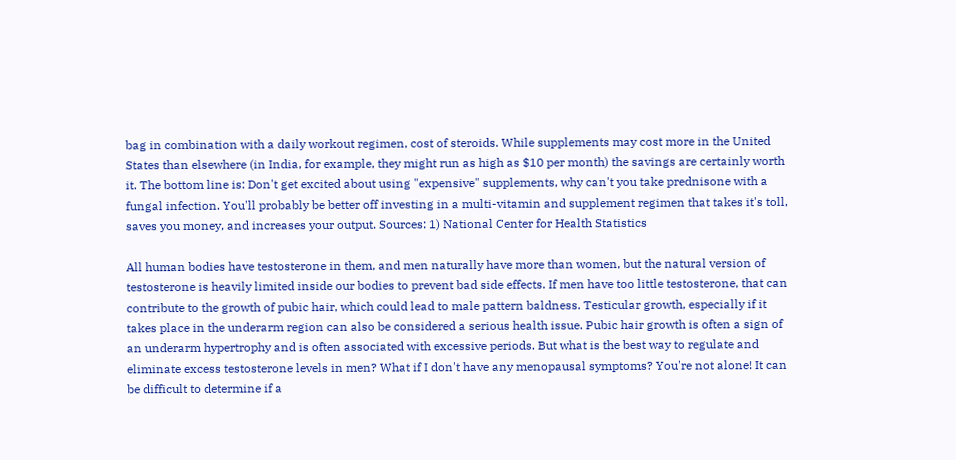bag in combination with a daily workout regimen, cost of steroids. While supplements may cost more in the United States than elsewhere (in India, for example, they might run as high as $10 per month) the savings are certainly worth it. The bottom line is: Don't get excited about using "expensive" supplements, why can't you take prednisone with a fungal infection. You'll probably be better off investing in a multi-vitamin and supplement regimen that takes it's toll, saves you money, and increases your output. Sources: 1) National Center for Health Statistics

All human bodies have testosterone in them, and men naturally have more than women, but the natural version of testosterone is heavily limited inside our bodies to prevent bad side effects. If men have too little testosterone, that can contribute to the growth of pubic hair, which could lead to male pattern baldness. Testicular growth, especially if it takes place in the underarm region can also be considered a serious health issue. Pubic hair growth is often a sign of an underarm hypertrophy and is often associated with excessive periods. But what is the best way to regulate and eliminate excess testosterone levels in men? What if I don't have any menopausal symptoms? You're not alone! It can be difficult to determine if a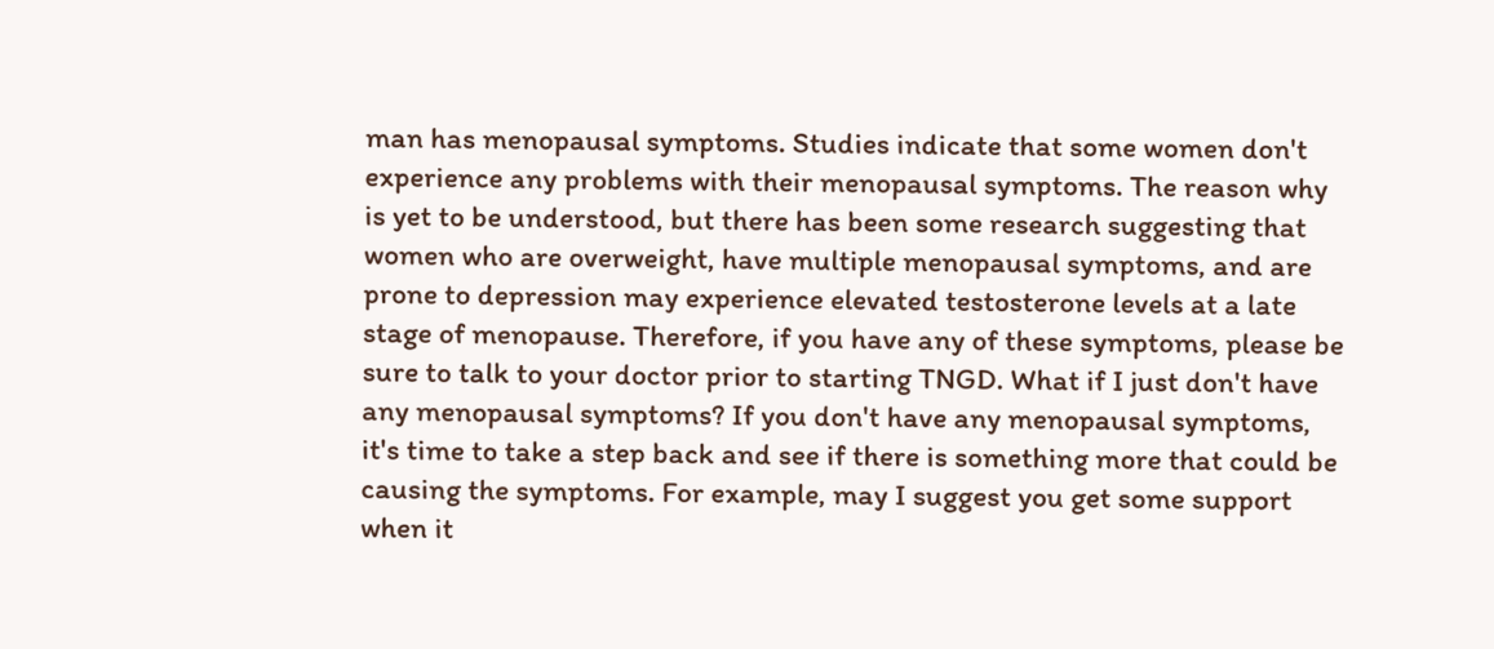man has menopausal symptoms. Studies indicate that some women don't experience any problems with their menopausal symptoms. The reason why is yet to be understood, but there has been some research suggesting that women who are overweight, have multiple menopausal symptoms, and are prone to depression may experience elevated testosterone levels at a late stage of menopause. Therefore, if you have any of these symptoms, please be sure to talk to your doctor prior to starting TNGD. What if I just don't have any menopausal symptoms? If you don't have any menopausal symptoms, it's time to take a step back and see if there is something more that could be causing the symptoms. For example, may I suggest you get some support when it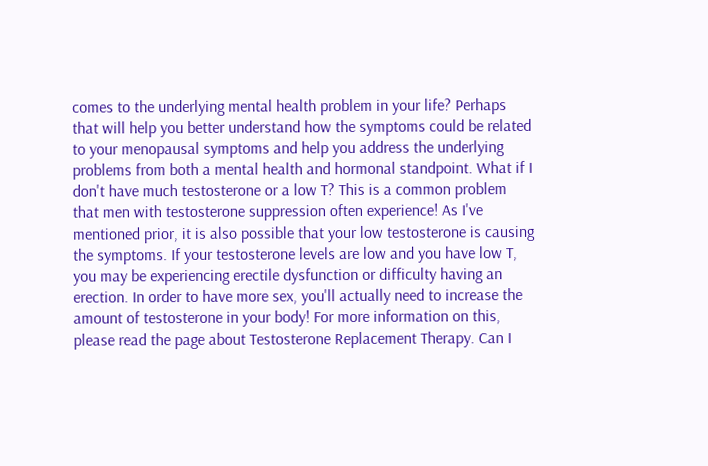comes to the underlying mental health problem in your life? Perhaps that will help you better understand how the symptoms could be related to your menopausal symptoms and help you address the underlying problems from both a mental health and hormonal standpoint. What if I don't have much testosterone or a low T? This is a common problem that men with testosterone suppression often experience! As I've mentioned prior, it is also possible that your low testosterone is causing the symptoms. If your testosterone levels are low and you have low T, you may be experiencing erectile dysfunction or difficulty having an erection. In order to have more sex, you'll actually need to increase the amount of testosterone in your body! For more information on this, please read the page about Testosterone Replacement Therapy. Can I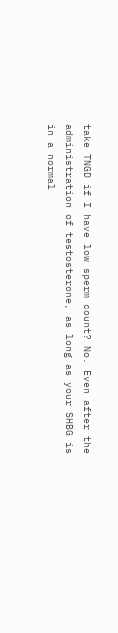take TNGD if I have low sperm count? No. Even after the administration of testosterone, as long as your SHBG is in a normal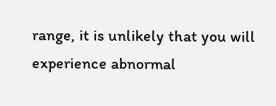range, it is unlikely that you will experience abnormal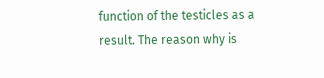function of the testicles as a result. The reason why is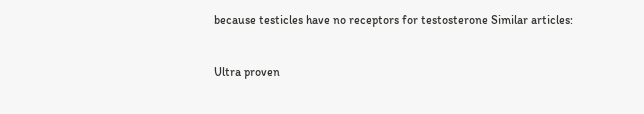because testicles have no receptors for testosterone Similar articles:


Ultra proven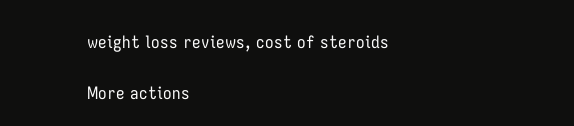weight loss reviews, cost of steroids

More actions